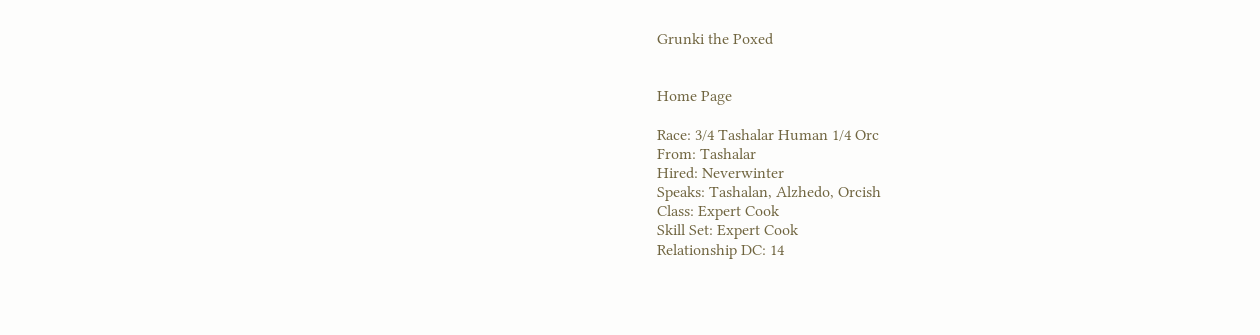Grunki the Poxed


Home Page

Race: 3/4 Tashalar Human 1/4 Orc
From: Tashalar
Hired: Neverwinter
Speaks: Tashalan, Alzhedo, Orcish
Class: Expert Cook
Skill Set: Expert Cook
Relationship DC: 14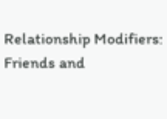Relationship Modifiers:
Friends and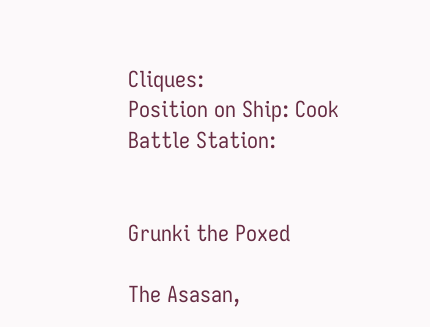Cliques:
Position on Ship: Cook
Battle Station:


Grunki the Poxed

The Asasan,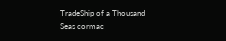TradeShip of a Thousand Seas cormac